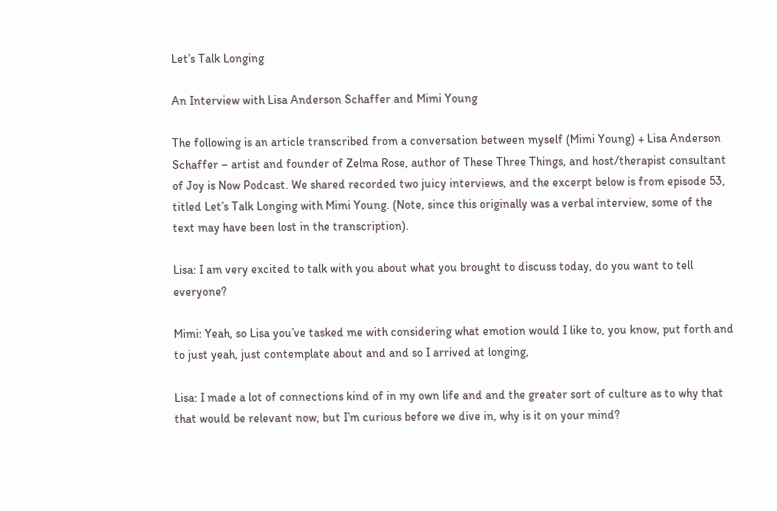Let’s Talk Longing

An Interview with Lisa Anderson Schaffer and Mimi Young

The following is an article transcribed from a conversation between myself (Mimi Young) + Lisa Anderson Schaffer – artist and founder of Zelma Rose, author of These Three Things, and host/therapist consultant of Joy is Now Podcast. We shared recorded two juicy interviews, and the excerpt below is from episode 53, titled Let’s Talk Longing with Mimi Young. (Note, since this originally was a verbal interview, some of the text may have been lost in the transcription).

Lisa: I am very excited to talk with you about what you brought to discuss today, do you want to tell everyone?

Mimi: Yeah, so Lisa you’ve tasked me with considering what emotion would I like to, you know, put forth and to just yeah, just contemplate about and and so I arrived at longing,

Lisa: I made a lot of connections kind of in my own life and and the greater sort of culture as to why that that would be relevant now, but I’m curious before we dive in, why is it on your mind?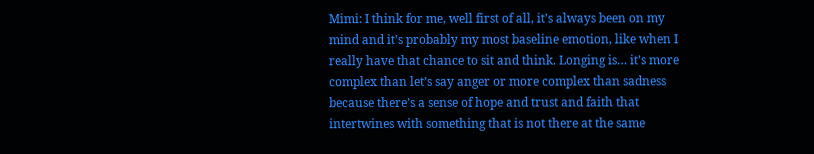Mimi: I think for me, well first of all, it’s always been on my mind and it’s probably my most baseline emotion, like when I really have that chance to sit and think. Longing is… it’s more complex than let’s say anger or more complex than sadness because there’s a sense of hope and trust and faith that intertwines with something that is not there at the same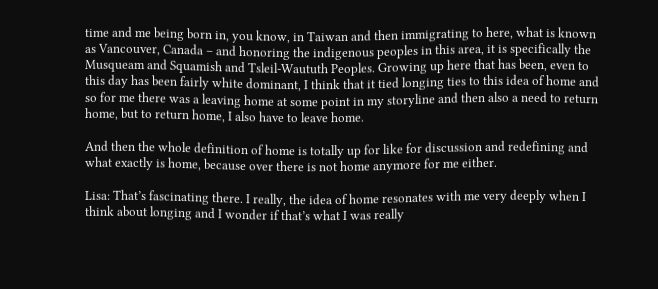time and me being born in, you know, in Taiwan and then immigrating to here, what is known as Vancouver, Canada – and honoring the indigenous peoples in this area, it is specifically the Musqueam and Squamish and Tsleil-Waututh Peoples. Growing up here that has been, even to this day has been fairly white dominant, I think that it tied longing ties to this idea of home and so for me there was a leaving home at some point in my storyline and then also a need to return home, but to return home, I also have to leave home.

And then the whole definition of home is totally up for like for discussion and redefining and what exactly is home, because over there is not home anymore for me either.

Lisa: That’s fascinating there. I really, the idea of home resonates with me very deeply when I think about longing and I wonder if that’s what I was really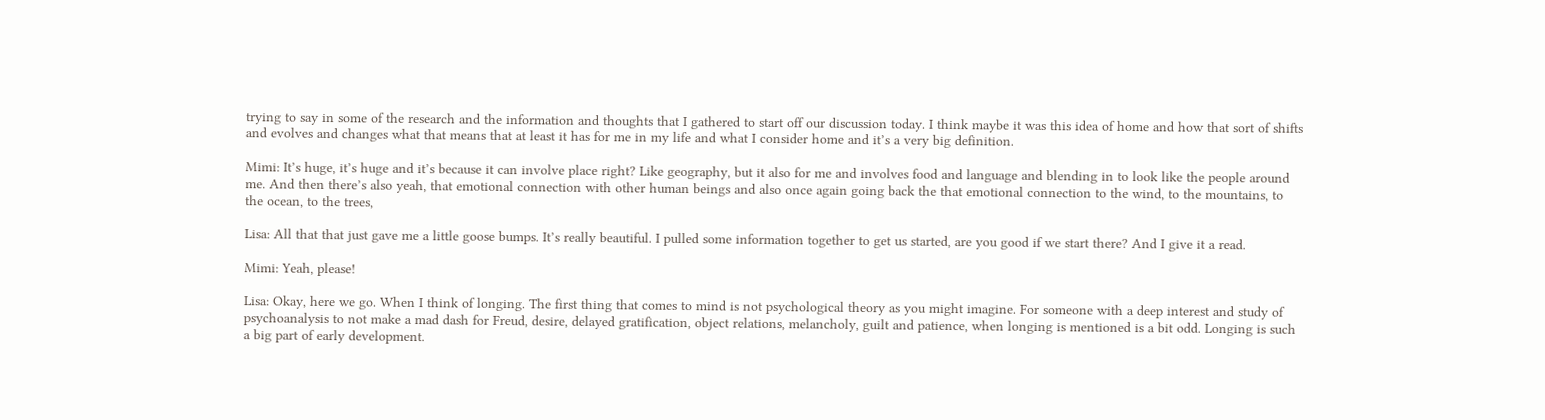trying to say in some of the research and the information and thoughts that I gathered to start off our discussion today. I think maybe it was this idea of home and how that sort of shifts and evolves and changes what that means that at least it has for me in my life and what I consider home and it’s a very big definition.

Mimi: It’s huge, it’s huge and it’s because it can involve place right? Like geography, but it also for me and involves food and language and blending in to look like the people around me. And then there’s also yeah, that emotional connection with other human beings and also once again going back the that emotional connection to the wind, to the mountains, to the ocean, to the trees,

Lisa: All that that just gave me a little goose bumps. It’s really beautiful. I pulled some information together to get us started, are you good if we start there? And I give it a read.

Mimi: Yeah, please!

Lisa: Okay, here we go. When I think of longing. The first thing that comes to mind is not psychological theory as you might imagine. For someone with a deep interest and study of psychoanalysis to not make a mad dash for Freud, desire, delayed gratification, object relations, melancholy, guilt and patience, when longing is mentioned is a bit odd. Longing is such a big part of early development.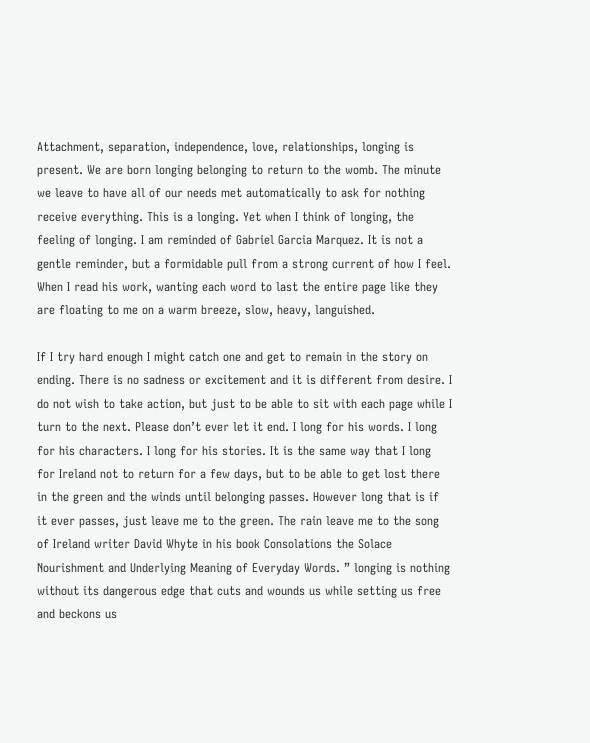Attachment, separation, independence, love, relationships, longing is present. We are born longing belonging to return to the womb. The minute we leave to have all of our needs met automatically to ask for nothing receive everything. This is a longing. Yet when I think of longing, the feeling of longing. I am reminded of Gabriel Garcia Marquez. It is not a gentle reminder, but a formidable pull from a strong current of how I feel. When I read his work, wanting each word to last the entire page like they are floating to me on a warm breeze, slow, heavy, languished.

If I try hard enough I might catch one and get to remain in the story on ending. There is no sadness or excitement and it is different from desire. I do not wish to take action, but just to be able to sit with each page while I turn to the next. Please don’t ever let it end. I long for his words. I long for his characters. I long for his stories. It is the same way that I long for Ireland not to return for a few days, but to be able to get lost there in the green and the winds until belonging passes. However long that is if it ever passes, just leave me to the green. The rain leave me to the song of Ireland writer David Whyte in his book Consolations the Solace Nourishment and Underlying Meaning of Everyday Words. ” longing is nothing without its dangerous edge that cuts and wounds us while setting us free and beckons us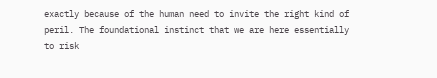exactly because of the human need to invite the right kind of peril. The foundational instinct that we are here essentially to risk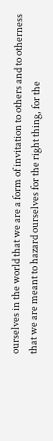ourselves in the world that we are a form of invitation to others and to otherness that we are meant to hazard ourselves for the right thing, for the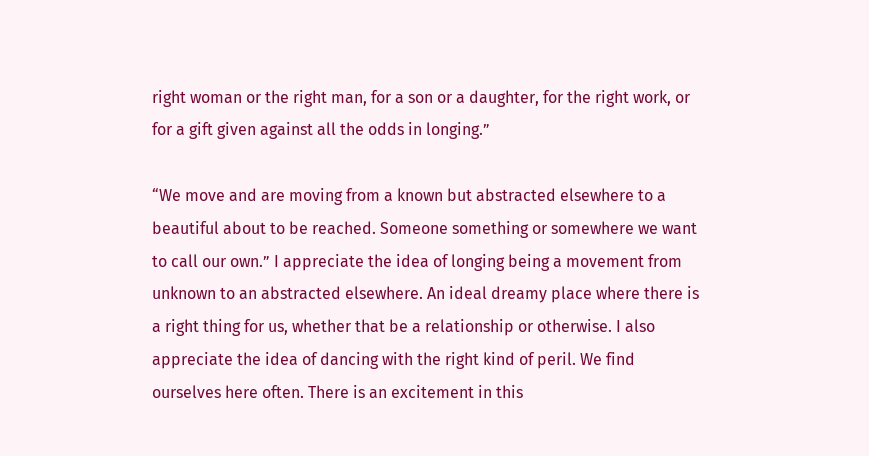right woman or the right man, for a son or a daughter, for the right work, or for a gift given against all the odds in longing.”

“We move and are moving from a known but abstracted elsewhere to a beautiful about to be reached. Someone something or somewhere we want to call our own.” I appreciate the idea of longing being a movement from unknown to an abstracted elsewhere. An ideal dreamy place where there is a right thing for us, whether that be a relationship or otherwise. I also appreciate the idea of dancing with the right kind of peril. We find ourselves here often. There is an excitement in this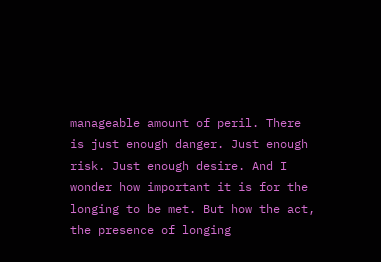manageable amount of peril. There is just enough danger. Just enough risk. Just enough desire. And I wonder how important it is for the longing to be met. But how the act, the presence of longing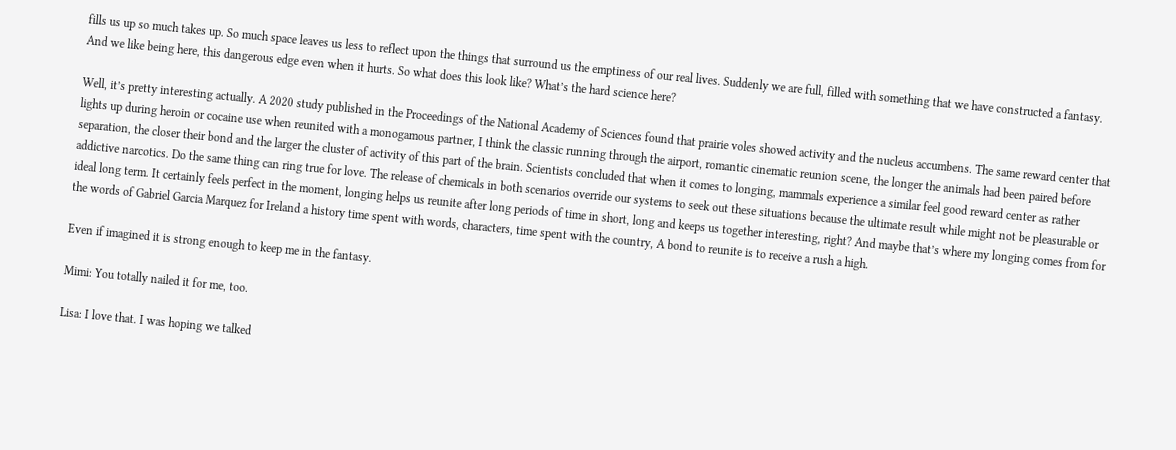fills us up so much takes up. So much space leaves us less to reflect upon the things that surround us the emptiness of our real lives. Suddenly we are full, filled with something that we have constructed a fantasy. And we like being here, this dangerous edge even when it hurts. So what does this look like? What’s the hard science here?

Well, it’s pretty interesting actually. A 2020 study published in the Proceedings of the National Academy of Sciences found that prairie voles showed activity and the nucleus accumbens. The same reward center that lights up during heroin or cocaine use when reunited with a monogamous partner, I think the classic running through the airport, romantic cinematic reunion scene, the longer the animals had been paired before separation, the closer their bond and the larger the cluster of activity of this part of the brain. Scientists concluded that when it comes to longing, mammals experience a similar feel good reward center as rather addictive narcotics. Do the same thing can ring true for love. The release of chemicals in both scenarios override our systems to seek out these situations because the ultimate result while might not be pleasurable or ideal long term. It certainly feels perfect in the moment, longing helps us reunite after long periods of time in short, long and keeps us together interesting, right? And maybe that’s where my longing comes from for the words of Gabriel Garcia Marquez for Ireland a history time spent with words, characters, time spent with the country, A bond to reunite is to receive a rush a high.

Even if imagined it is strong enough to keep me in the fantasy.

Mimi: You totally nailed it for me, too.

Lisa: I love that. I was hoping we talked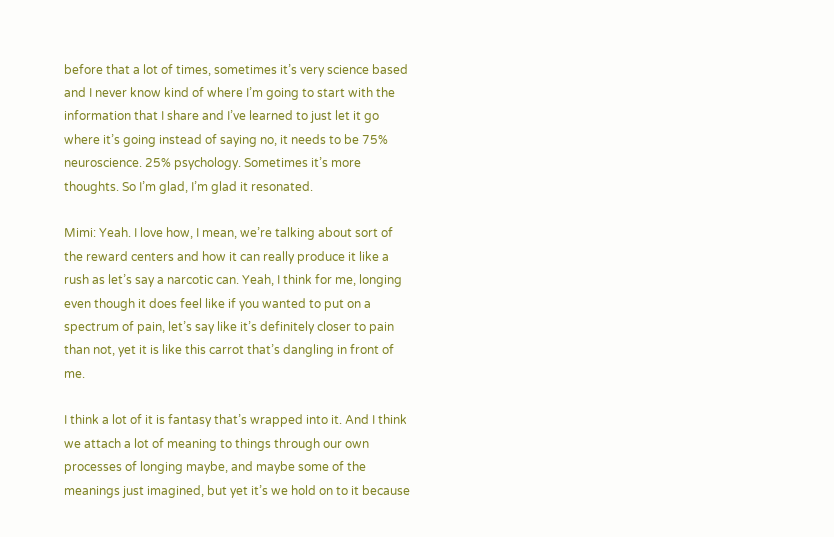before that a lot of times, sometimes it’s very science based and I never know kind of where I’m going to start with the information that I share and I’ve learned to just let it go where it’s going instead of saying no, it needs to be 75% neuroscience. 25% psychology. Sometimes it’s more thoughts. So I’m glad, I’m glad it resonated.

Mimi: Yeah. I love how, I mean, we’re talking about sort of the reward centers and how it can really produce it like a rush as let’s say a narcotic can. Yeah, I think for me, longing even though it does feel like if you wanted to put on a spectrum of pain, let’s say like it’s definitely closer to pain than not, yet it is like this carrot that’s dangling in front of me.

I think a lot of it is fantasy that’s wrapped into it. And I think we attach a lot of meaning to things through our own processes of longing maybe, and maybe some of the meanings just imagined, but yet it’s we hold on to it because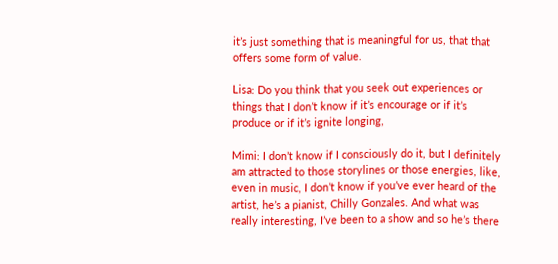it’s just something that is meaningful for us, that that offers some form of value.

Lisa: Do you think that you seek out experiences or things that I don’t know if it’s encourage or if it’s produce or if it’s ignite longing,

Mimi: I don’t know if I consciously do it, but I definitely am attracted to those storylines or those energies, like, even in music, I don’t know if you’ve ever heard of the artist, he’s a pianist, Chilly Gonzales. And what was really interesting, I’ve been to a show and so he’s there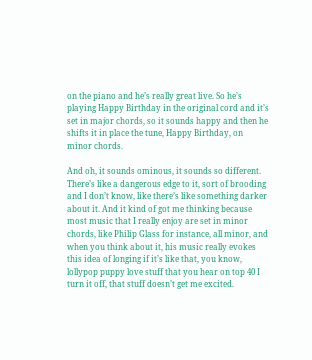on the piano and he’s really great live. So he’s playing Happy Birthday in the original cord and it’s set in major chords, so it sounds happy and then he shifts it in place the tune, Happy Birthday, on minor chords.

And oh, it sounds ominous, it sounds so different. There’s like a dangerous edge to it, sort of brooding and I don’t know, like there’s like something darker about it. And it kind of got me thinking because most music that I really enjoy are set in minor chords, like Philip Glass for instance, all minor, and when you think about it, his music really evokes this idea of longing if it’s like that, you know, lollypop puppy love stuff that you hear on top 40 I turn it off, that stuff doesn’t get me excited.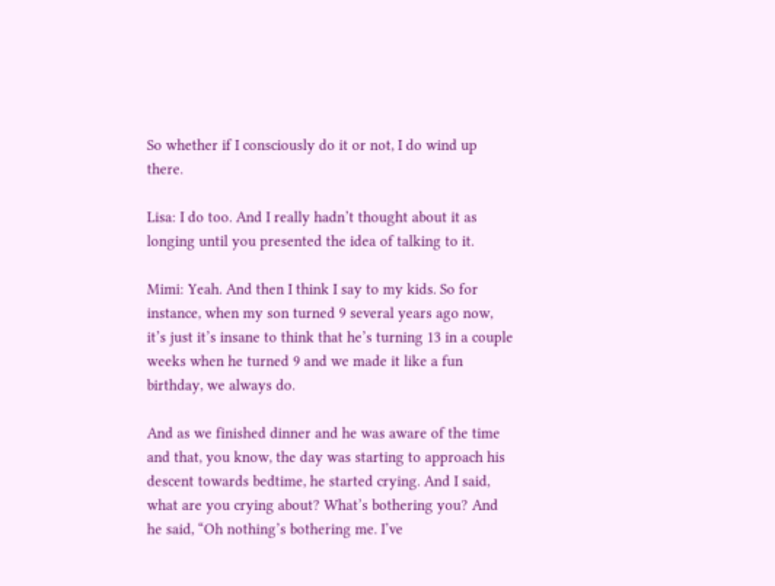So whether if I consciously do it or not, I do wind up there.

Lisa: I do too. And I really hadn’t thought about it as longing until you presented the idea of talking to it.

Mimi: Yeah. And then I think I say to my kids. So for instance, when my son turned 9 several years ago now, it’s just it’s insane to think that he’s turning 13 in a couple weeks when he turned 9 and we made it like a fun birthday, we always do.

And as we finished dinner and he was aware of the time and that, you know, the day was starting to approach his descent towards bedtime, he started crying. And I said, what are you crying about? What’s bothering you? And he said, “Oh nothing’s bothering me. I’ve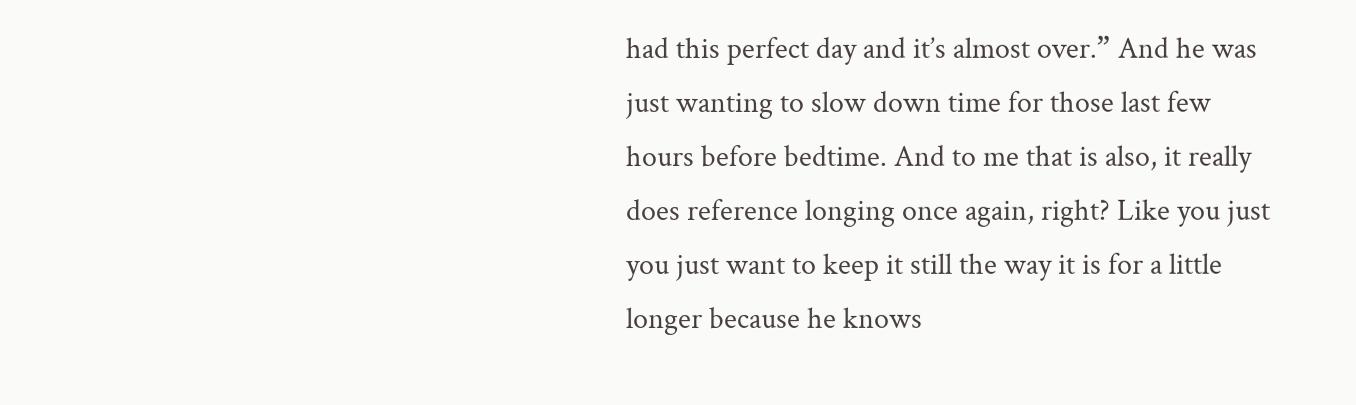had this perfect day and it’s almost over.” And he was just wanting to slow down time for those last few hours before bedtime. And to me that is also, it really does reference longing once again, right? Like you just you just want to keep it still the way it is for a little longer because he knows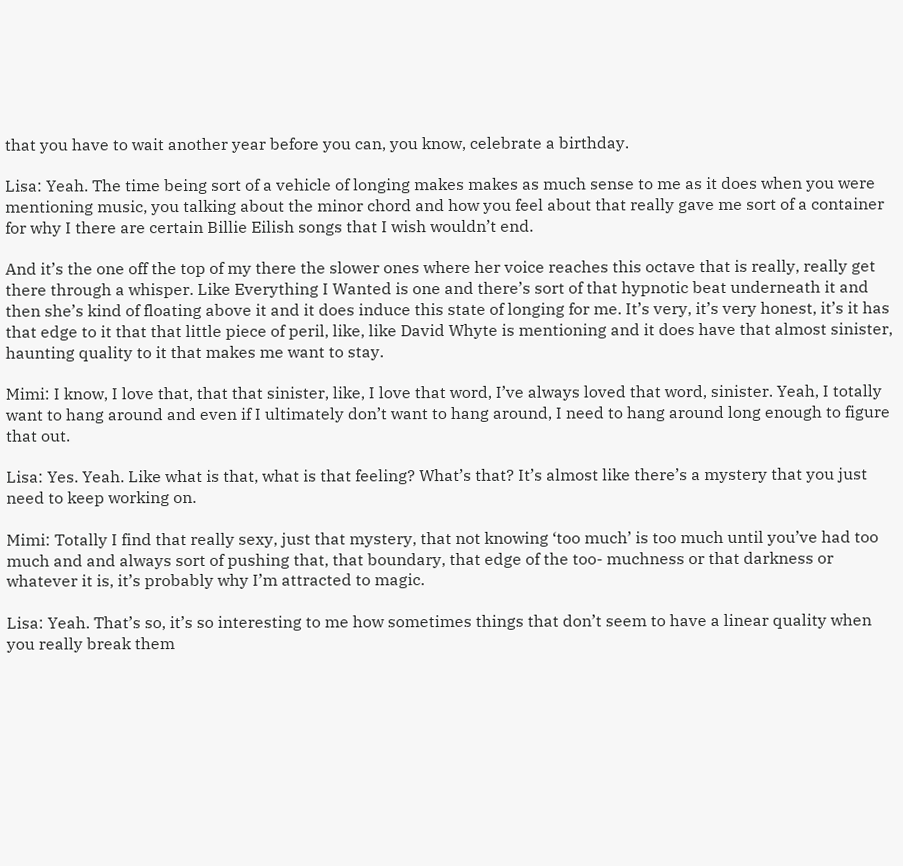that you have to wait another year before you can, you know, celebrate a birthday.

Lisa: Yeah. The time being sort of a vehicle of longing makes makes as much sense to me as it does when you were mentioning music, you talking about the minor chord and how you feel about that really gave me sort of a container for why I there are certain Billie Eilish songs that I wish wouldn’t end.

And it’s the one off the top of my there the slower ones where her voice reaches this octave that is really, really get there through a whisper. Like Everything I Wanted is one and there’s sort of that hypnotic beat underneath it and then she’s kind of floating above it and it does induce this state of longing for me. It’s very, it’s very honest, it’s it has that edge to it that that little piece of peril, like, like David Whyte is mentioning and it does have that almost sinister, haunting quality to it that makes me want to stay.

Mimi: I know, I love that, that that sinister, like, I love that word, I’ve always loved that word, sinister. Yeah, I totally want to hang around and even if I ultimately don’t want to hang around, I need to hang around long enough to figure that out.

Lisa: Yes. Yeah. Like what is that, what is that feeling? What’s that? It’s almost like there’s a mystery that you just need to keep working on.

Mimi: Totally I find that really sexy, just that mystery, that not knowing ‘too much’ is too much until you’ve had too much and and always sort of pushing that, that boundary, that edge of the too- muchness or that darkness or whatever it is, it’s probably why I’m attracted to magic.

Lisa: Yeah. That’s so, it’s so interesting to me how sometimes things that don’t seem to have a linear quality when you really break them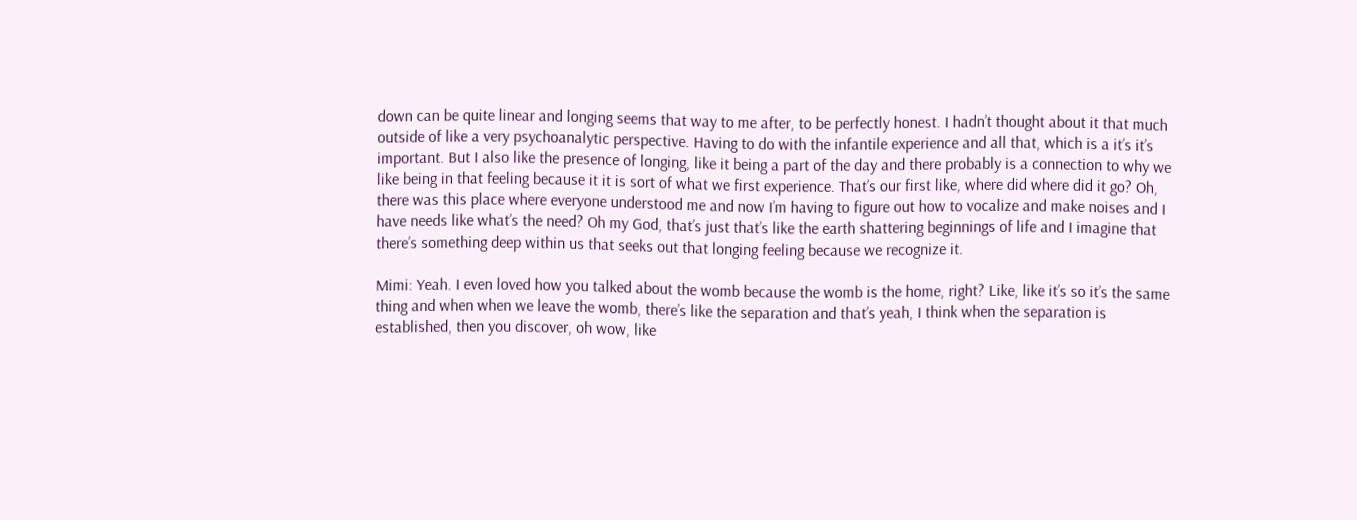down can be quite linear and longing seems that way to me after, to be perfectly honest. I hadn’t thought about it that much outside of like a very psychoanalytic perspective. Having to do with the infantile experience and all that, which is a it’s it’s important. But I also like the presence of longing, like it being a part of the day and there probably is a connection to why we like being in that feeling because it it is sort of what we first experience. That’s our first like, where did where did it go? Oh, there was this place where everyone understood me and now I’m having to figure out how to vocalize and make noises and I have needs like what’s the need? Oh my God, that’s just that’s like the earth shattering beginnings of life and I imagine that there’s something deep within us that seeks out that longing feeling because we recognize it.

Mimi: Yeah. I even loved how you talked about the womb because the womb is the home, right? Like, like it’s so it’s the same thing and when when we leave the womb, there’s like the separation and that’s yeah, I think when the separation is established, then you discover, oh wow, like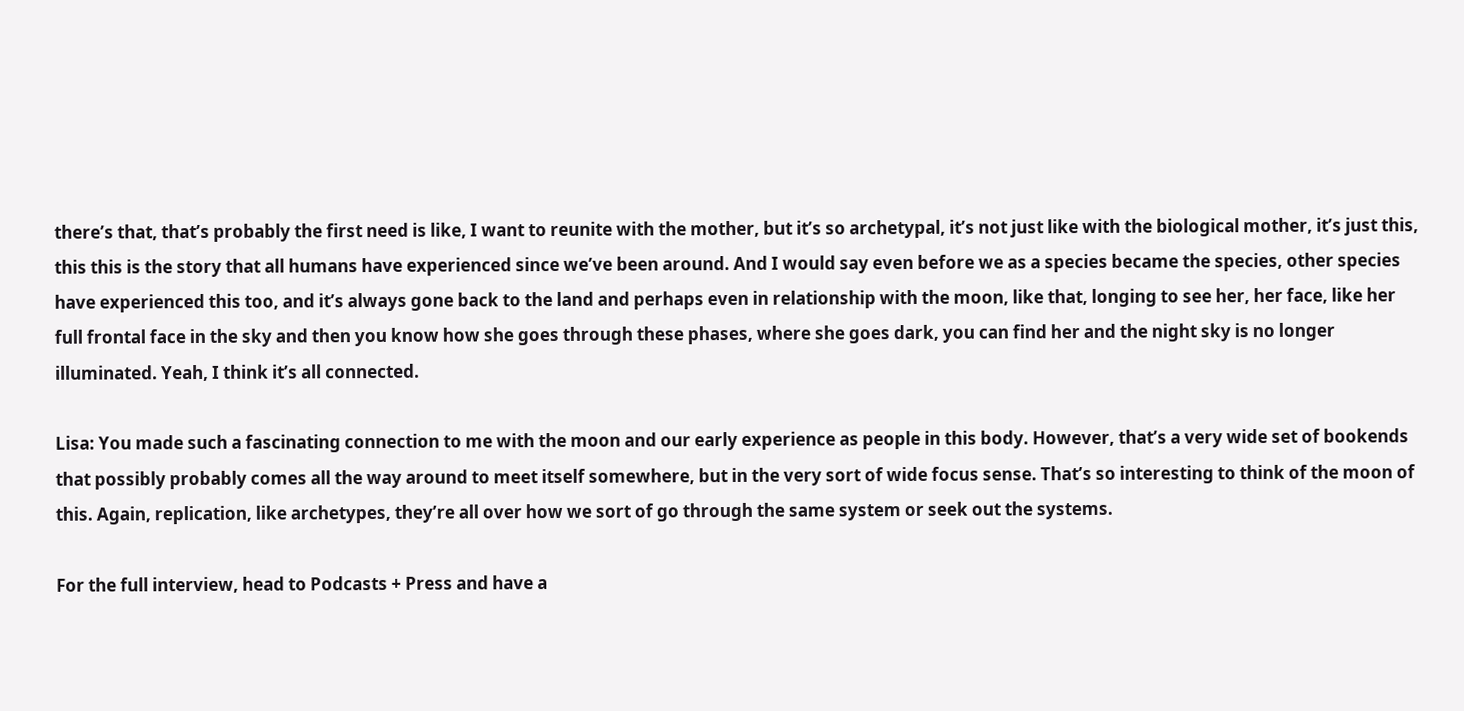there’s that, that’s probably the first need is like, I want to reunite with the mother, but it’s so archetypal, it’s not just like with the biological mother, it’s just this, this this is the story that all humans have experienced since we’ve been around. And I would say even before we as a species became the species, other species have experienced this too, and it’s always gone back to the land and perhaps even in relationship with the moon, like that, longing to see her, her face, like her full frontal face in the sky and then you know how she goes through these phases, where she goes dark, you can find her and the night sky is no longer illuminated. Yeah, I think it’s all connected.

Lisa: You made such a fascinating connection to me with the moon and our early experience as people in this body. However, that’s a very wide set of bookends that possibly probably comes all the way around to meet itself somewhere, but in the very sort of wide focus sense. That’s so interesting to think of the moon of this. Again, replication, like archetypes, they’re all over how we sort of go through the same system or seek out the systems.

For the full interview, head to Podcasts + Press and have a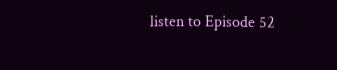listen to Episode 52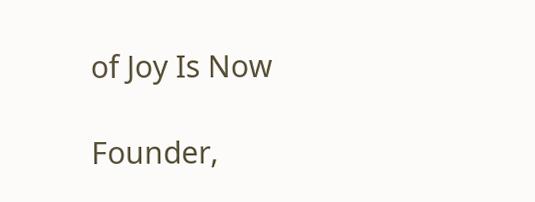of Joy Is Now

Founder,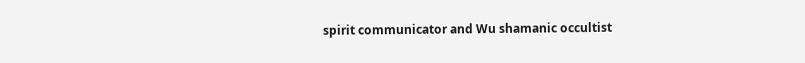spirit communicator and Wu shamanic occultist